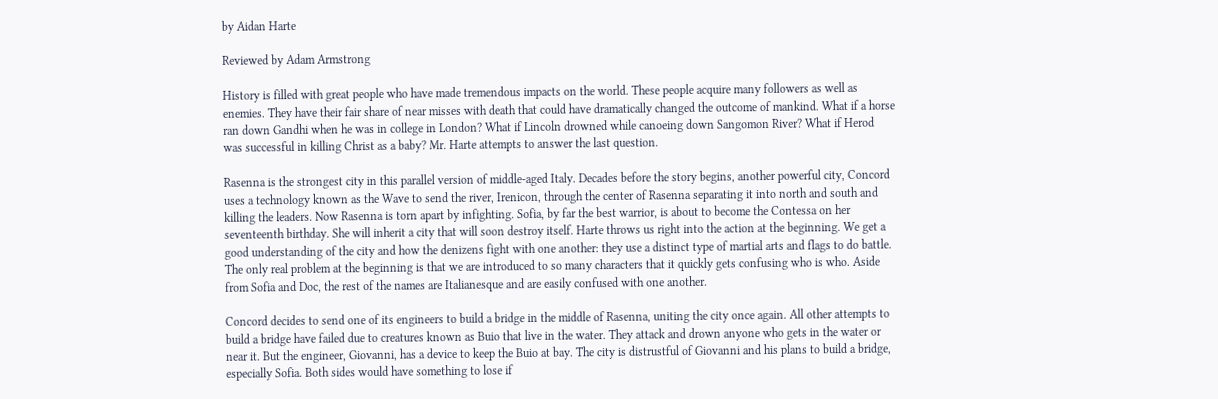by Aidan Harte

Reviewed by Adam Armstrong

History is filled with great people who have made tremendous impacts on the world. These people acquire many followers as well as enemies. They have their fair share of near misses with death that could have dramatically changed the outcome of mankind. What if a horse ran down Gandhi when he was in college in London? What if Lincoln drowned while canoeing down Sangomon River? What if Herod was successful in killing Christ as a baby? Mr. Harte attempts to answer the last question.

Rasenna is the strongest city in this parallel version of middle-aged Italy. Decades before the story begins, another powerful city, Concord uses a technology known as the Wave to send the river, Irenicon, through the center of Rasenna separating it into north and south and killing the leaders. Now Rasenna is torn apart by infighting. Sofia, by far the best warrior, is about to become the Contessa on her seventeenth birthday. She will inherit a city that will soon destroy itself. Harte throws us right into the action at the beginning. We get a good understanding of the city and how the denizens fight with one another: they use a distinct type of martial arts and flags to do battle. The only real problem at the beginning is that we are introduced to so many characters that it quickly gets confusing who is who. Aside from Sofia and Doc, the rest of the names are Italianesque and are easily confused with one another.

Concord decides to send one of its engineers to build a bridge in the middle of Rasenna, uniting the city once again. All other attempts to build a bridge have failed due to creatures known as Buio that live in the water. They attack and drown anyone who gets in the water or near it. But the engineer, Giovanni, has a device to keep the Buio at bay. The city is distrustful of Giovanni and his plans to build a bridge, especially Sofia. Both sides would have something to lose if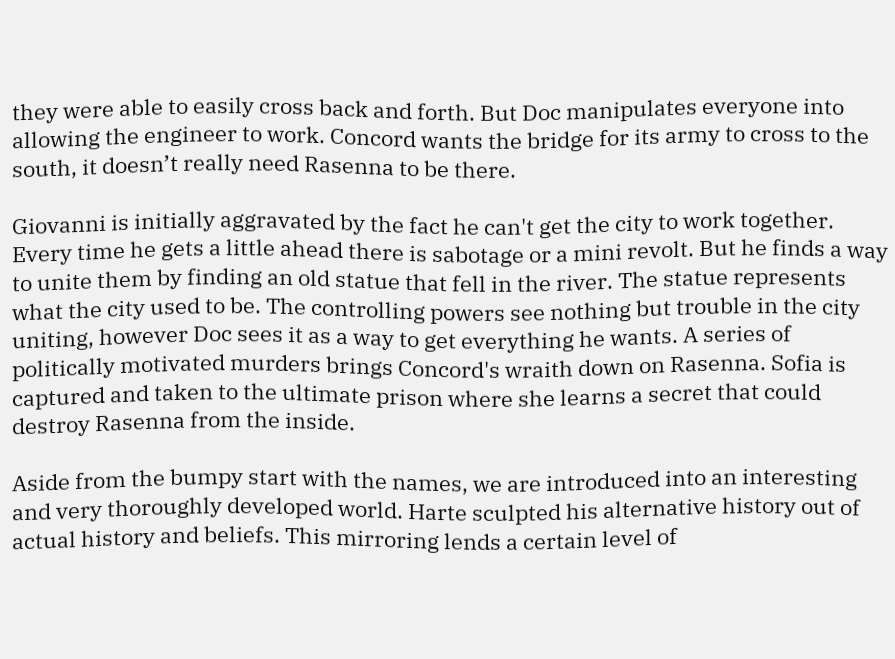they were able to easily cross back and forth. But Doc manipulates everyone into allowing the engineer to work. Concord wants the bridge for its army to cross to the south, it doesn’t really need Rasenna to be there.

Giovanni is initially aggravated by the fact he can't get the city to work together. Every time he gets a little ahead there is sabotage or a mini revolt. But he finds a way to unite them by finding an old statue that fell in the river. The statue represents what the city used to be. The controlling powers see nothing but trouble in the city uniting, however Doc sees it as a way to get everything he wants. A series of politically motivated murders brings Concord's wraith down on Rasenna. Sofia is captured and taken to the ultimate prison where she learns a secret that could destroy Rasenna from the inside.

Aside from the bumpy start with the names, we are introduced into an interesting and very thoroughly developed world. Harte sculpted his alternative history out of actual history and beliefs. This mirroring lends a certain level of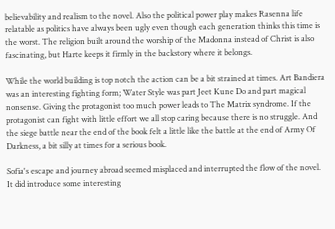believability and realism to the novel. Also the political power play makes Rasenna life relatable as politics have always been ugly even though each generation thinks this time is the worst. The religion built around the worship of the Madonna instead of Christ is also fascinating, but Harte keeps it firmly in the backstory where it belongs.

While the world building is top notch the action can be a bit strained at times. Art Bandiera was an interesting fighting form; Water Style was part Jeet Kune Do and part magical nonsense. Giving the protagonist too much power leads to The Matrix syndrome. If the protagonist can fight with little effort we all stop caring because there is no struggle. And the siege battle near the end of the book felt a little like the battle at the end of Army Of Darkness, a bit silly at times for a serious book.

Sofia's escape and journey abroad seemed misplaced and interrupted the flow of the novel. It did introduce some interesting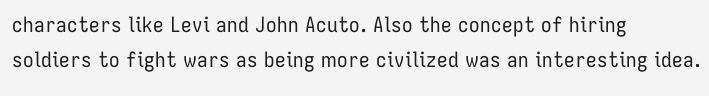characters like Levi and John Acuto. Also the concept of hiring soldiers to fight wars as being more civilized was an interesting idea.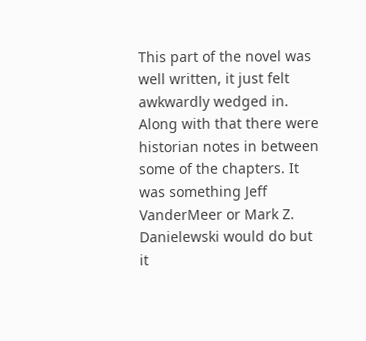This part of the novel was well written, it just felt awkwardly wedged in. Along with that there were historian notes in between some of the chapters. It was something Jeff VanderMeer or Mark Z. Danielewski would do but it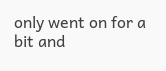only went on for a bit and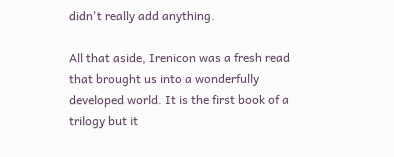didn't really add anything.

All that aside, Irenicon was a fresh read that brought us into a wonderfully developed world. It is the first book of a trilogy but it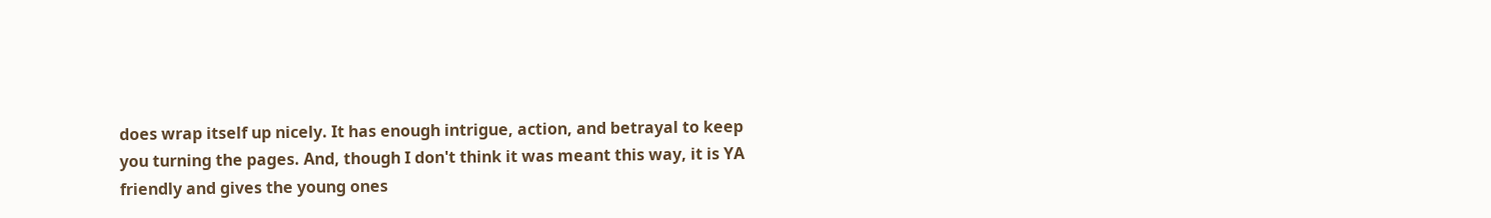does wrap itself up nicely. It has enough intrigue, action, and betrayal to keep you turning the pages. And, though I don't think it was meant this way, it is YA friendly and gives the young ones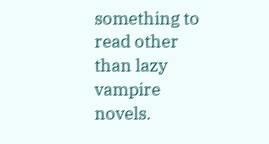something to read other than lazy vampire novels.